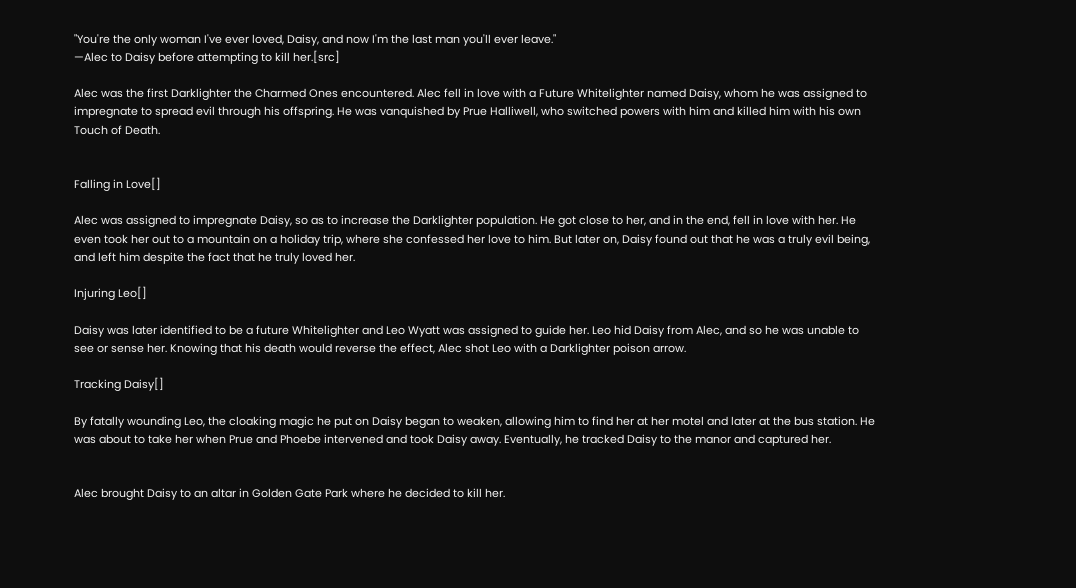"You're the only woman I've ever loved, Daisy, and now I'm the last man you'll ever leave."
—Alec to Daisy before attempting to kill her.[src]

Alec was the first Darklighter the Charmed Ones encountered. Alec fell in love with a Future Whitelighter named Daisy, whom he was assigned to impregnate to spread evil through his offspring. He was vanquished by Prue Halliwell, who switched powers with him and killed him with his own Touch of Death.


Falling in Love[]

Alec was assigned to impregnate Daisy, so as to increase the Darklighter population. He got close to her, and in the end, fell in love with her. He even took her out to a mountain on a holiday trip, where she confessed her love to him. But later on, Daisy found out that he was a truly evil being, and left him despite the fact that he truly loved her.

Injuring Leo[]

Daisy was later identified to be a future Whitelighter and Leo Wyatt was assigned to guide her. Leo hid Daisy from Alec, and so he was unable to see or sense her. Knowing that his death would reverse the effect, Alec shot Leo with a Darklighter poison arrow.

Tracking Daisy[]

By fatally wounding Leo, the cloaking magic he put on Daisy began to weaken, allowing him to find her at her motel and later at the bus station. He was about to take her when Prue and Phoebe intervened and took Daisy away. Eventually, he tracked Daisy to the manor and captured her.


Alec brought Daisy to an altar in Golden Gate Park where he decided to kill her.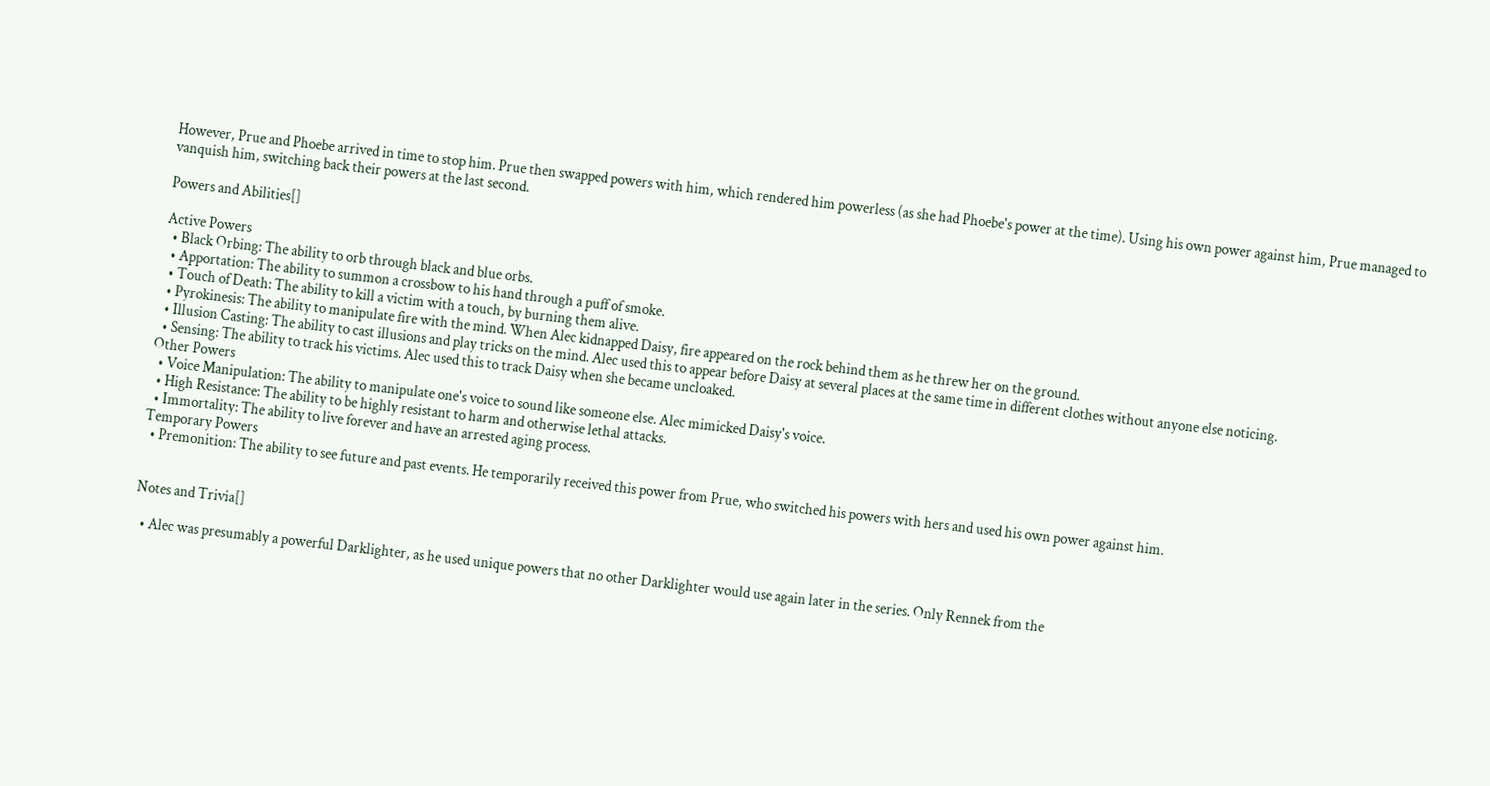However, Prue and Phoebe arrived in time to stop him. Prue then swapped powers with him, which rendered him powerless (as she had Phoebe's power at the time). Using his own power against him, Prue managed to vanquish him, switching back their powers at the last second.

Powers and Abilities[]

Active Powers
  • Black Orbing: The ability to orb through black and blue orbs.
  • Apportation: The ability to summon a crossbow to his hand through a puff of smoke.
  • Touch of Death: The ability to kill a victim with a touch, by burning them alive.
  • Pyrokinesis: The ability to manipulate fire with the mind. When Alec kidnapped Daisy, fire appeared on the rock behind them as he threw her on the ground.
  • Illusion Casting: The ability to cast illusions and play tricks on the mind. Alec used this to appear before Daisy at several places at the same time in different clothes without anyone else noticing.
  • Sensing: The ability to track his victims. Alec used this to track Daisy when she became uncloaked.
Other Powers
  • Voice Manipulation: The ability to manipulate one's voice to sound like someone else. Alec mimicked Daisy's voice.
  • High Resistance: The ability to be highly resistant to harm and otherwise lethal attacks.
  • Immortality: The ability to live forever and have an arrested aging process.
Temporary Powers
  • Premonition: The ability to see future and past events. He temporarily received this power from Prue, who switched his powers with hers and used his own power against him.


Notes and Trivia[]

  • Alec was presumably a powerful Darklighter, as he used unique powers that no other Darklighter would use again later in the series. Only Rennek from the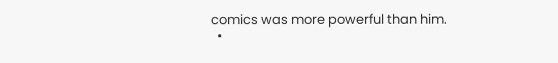comics was more powerful than him.
  •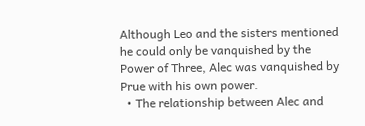Although Leo and the sisters mentioned he could only be vanquished by the Power of Three, Alec was vanquished by Prue with his own power.
  • The relationship between Alec and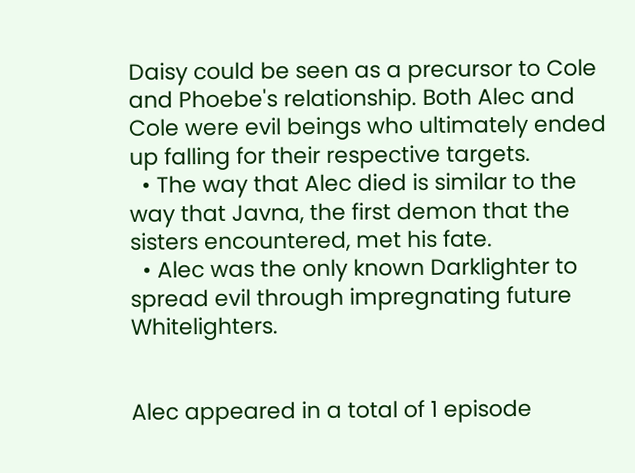Daisy could be seen as a precursor to Cole and Phoebe's relationship. Both Alec and Cole were evil beings who ultimately ended up falling for their respective targets.
  • The way that Alec died is similar to the way that Javna, the first demon that the sisters encountered, met his fate.
  • Alec was the only known Darklighter to spread evil through impregnating future Whitelighters.


Alec appeared in a total of 1 episode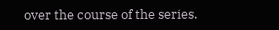over the course of the series.